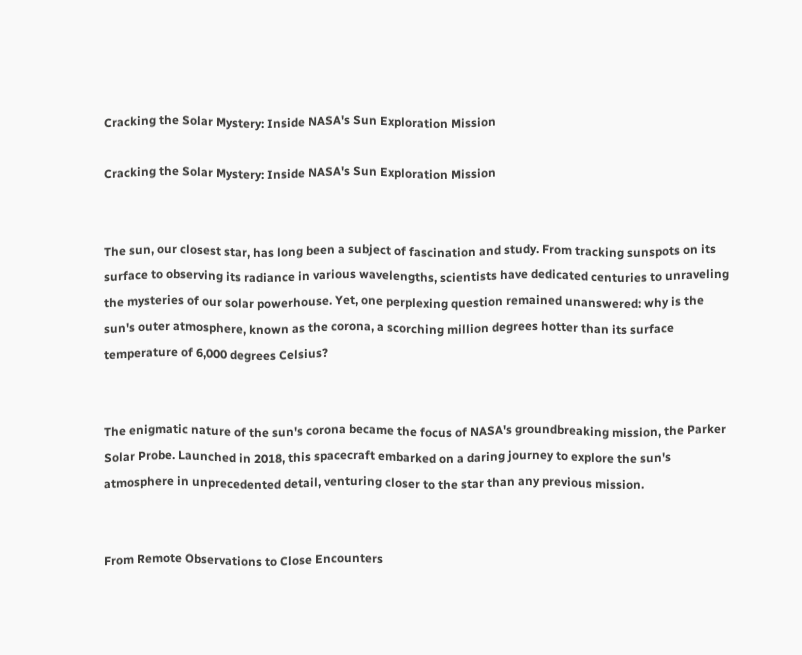Cracking the Solar Mystery: Inside NASA's Sun Exploration Mission

Cracking the Solar Mystery: Inside NASA's Sun Exploration Mission


The sun, our closest star, has long been a subject of fascination and study. From tracking sunspots on its surface to observing its radiance in various wavelengths, scientists have dedicated centuries to unraveling the mysteries of our solar powerhouse. Yet, one perplexing question remained unanswered: why is the sun's outer atmosphere, known as the corona, a scorching million degrees hotter than its surface temperature of 6,000 degrees Celsius?


The enigmatic nature of the sun's corona became the focus of NASA's groundbreaking mission, the Parker Solar Probe. Launched in 2018, this spacecraft embarked on a daring journey to explore the sun's atmosphere in unprecedented detail, venturing closer to the star than any previous mission.


From Remote Observations to Close Encounters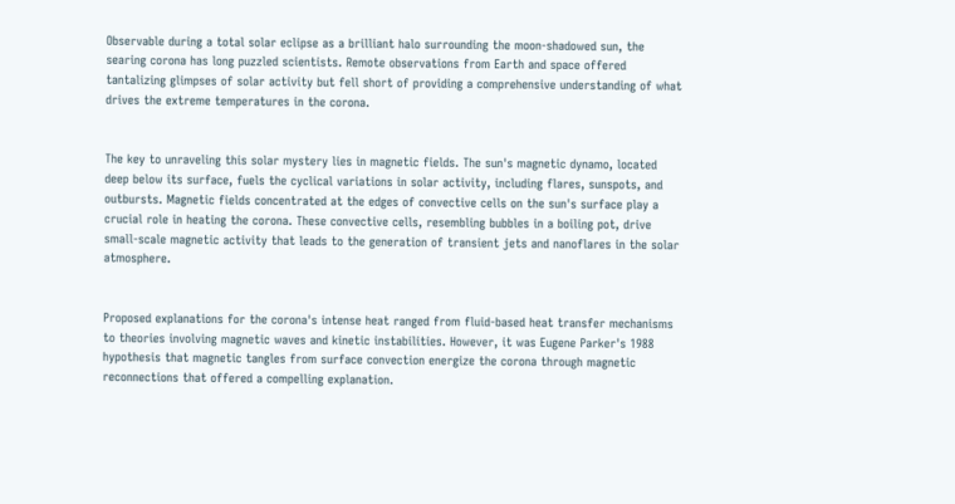Observable during a total solar eclipse as a brilliant halo surrounding the moon-shadowed sun, the searing corona has long puzzled scientists. Remote observations from Earth and space offered tantalizing glimpses of solar activity but fell short of providing a comprehensive understanding of what drives the extreme temperatures in the corona.


The key to unraveling this solar mystery lies in magnetic fields. The sun's magnetic dynamo, located deep below its surface, fuels the cyclical variations in solar activity, including flares, sunspots, and outbursts. Magnetic fields concentrated at the edges of convective cells on the sun's surface play a crucial role in heating the corona. These convective cells, resembling bubbles in a boiling pot, drive small-scale magnetic activity that leads to the generation of transient jets and nanoflares in the solar atmosphere.


Proposed explanations for the corona's intense heat ranged from fluid-based heat transfer mechanisms to theories involving magnetic waves and kinetic instabilities. However, it was Eugene Parker's 1988 hypothesis that magnetic tangles from surface convection energize the corona through magnetic reconnections that offered a compelling explanation.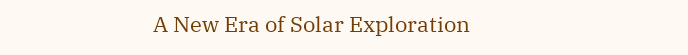A New Era of Solar Exploration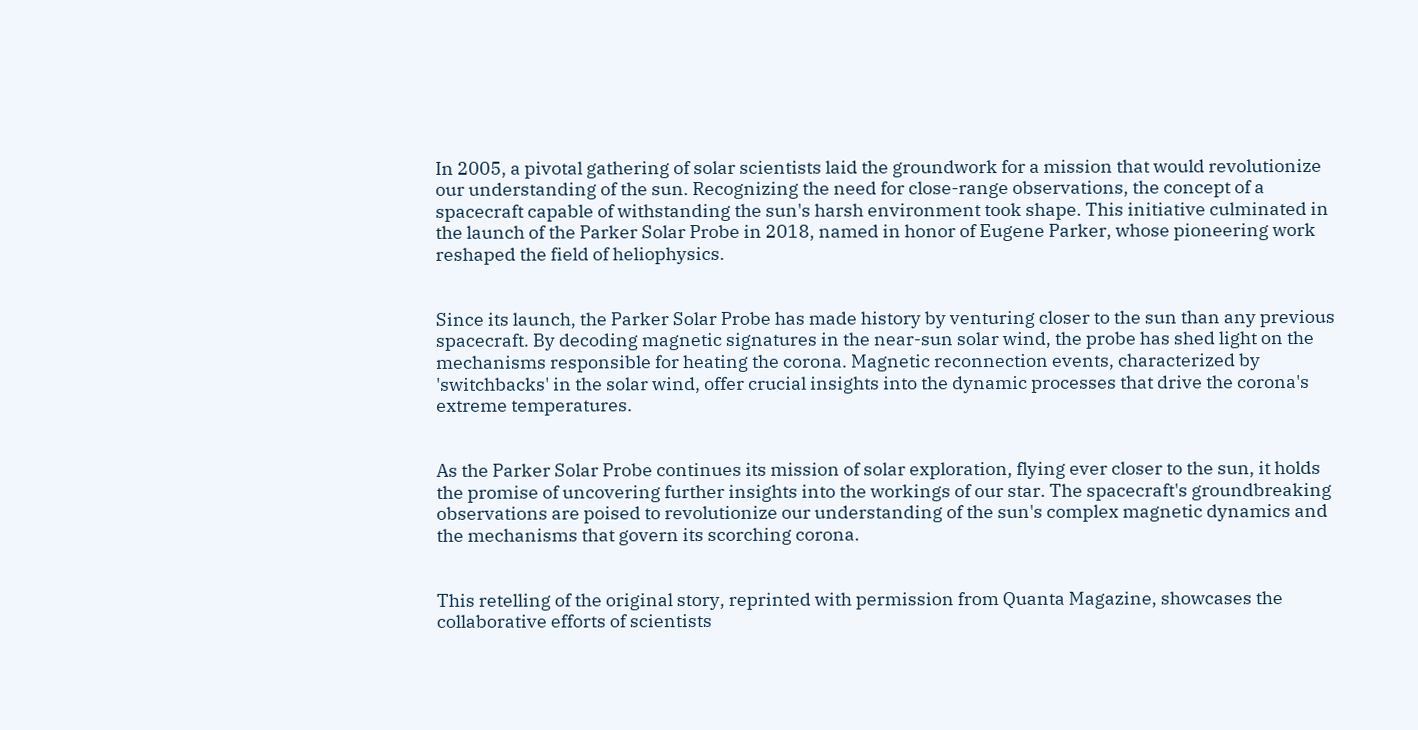In 2005, a pivotal gathering of solar scientists laid the groundwork for a mission that would revolutionize our understanding of the sun. Recognizing the need for close-range observations, the concept of a spacecraft capable of withstanding the sun's harsh environment took shape. This initiative culminated in the launch of the Parker Solar Probe in 2018, named in honor of Eugene Parker, whose pioneering work reshaped the field of heliophysics.


Since its launch, the Parker Solar Probe has made history by venturing closer to the sun than any previous spacecraft. By decoding magnetic signatures in the near-sun solar wind, the probe has shed light on the mechanisms responsible for heating the corona. Magnetic reconnection events, characterized by 'switchbacks' in the solar wind, offer crucial insights into the dynamic processes that drive the corona's extreme temperatures.


As the Parker Solar Probe continues its mission of solar exploration, flying ever closer to the sun, it holds the promise of uncovering further insights into the workings of our star. The spacecraft's groundbreaking observations are poised to revolutionize our understanding of the sun's complex magnetic dynamics and the mechanisms that govern its scorching corona.


This retelling of the original story, reprinted with permission from Quanta Magazine, showcases the collaborative efforts of scientists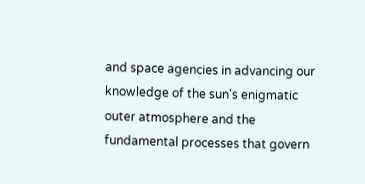and space agencies in advancing our knowledge of the sun's enigmatic outer atmosphere and the fundamental processes that govern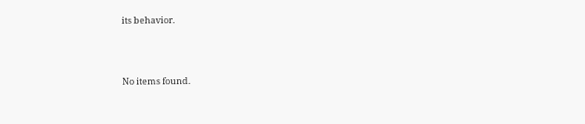its behavior.



No items found.